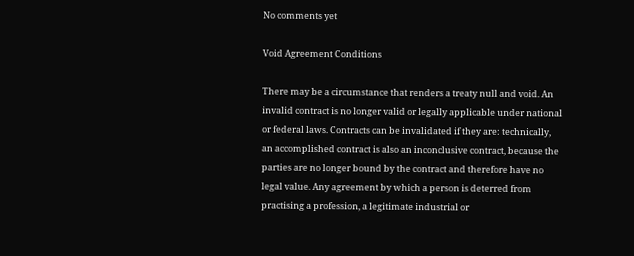No comments yet

Void Agreement Conditions

There may be a circumstance that renders a treaty null and void. An invalid contract is no longer valid or legally applicable under national or federal laws. Contracts can be invalidated if they are: technically, an accomplished contract is also an inconclusive contract, because the parties are no longer bound by the contract and therefore have no legal value. Any agreement by which a person is deterred from practising a profession, a legitimate industrial or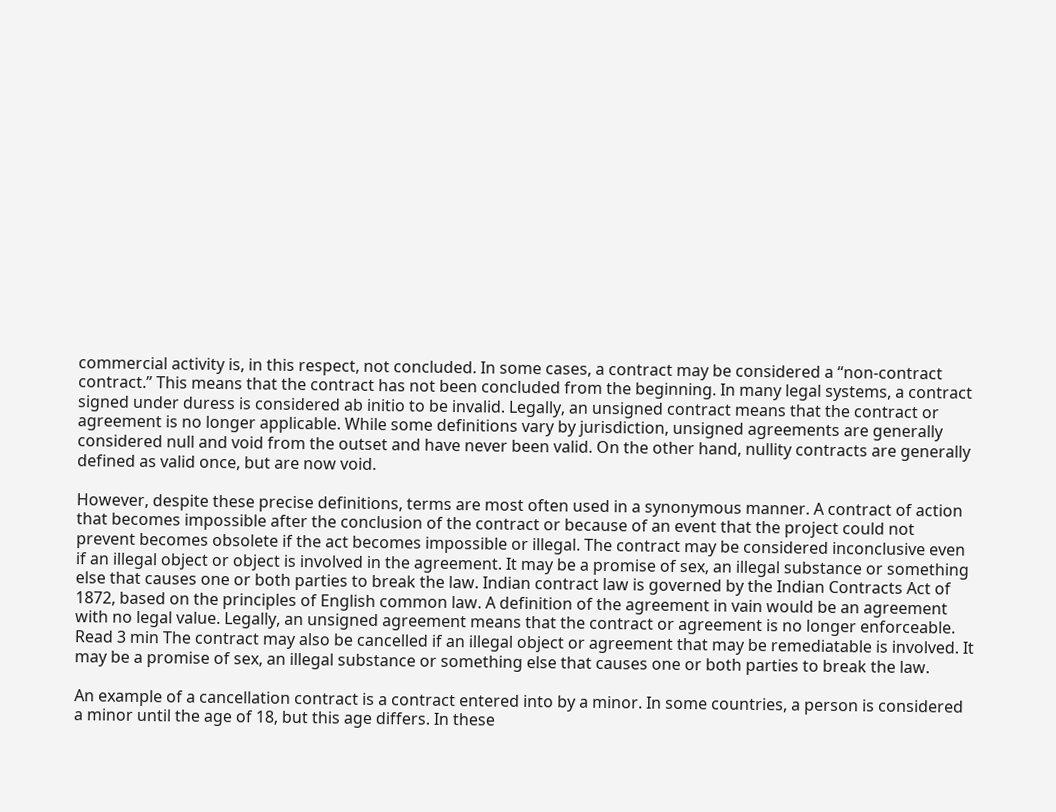commercial activity is, in this respect, not concluded. In some cases, a contract may be considered a “non-contract contract.” This means that the contract has not been concluded from the beginning. In many legal systems, a contract signed under duress is considered ab initio to be invalid. Legally, an unsigned contract means that the contract or agreement is no longer applicable. While some definitions vary by jurisdiction, unsigned agreements are generally considered null and void from the outset and have never been valid. On the other hand, nullity contracts are generally defined as valid once, but are now void.

However, despite these precise definitions, terms are most often used in a synonymous manner. A contract of action that becomes impossible after the conclusion of the contract or because of an event that the project could not prevent becomes obsolete if the act becomes impossible or illegal. The contract may be considered inconclusive even if an illegal object or object is involved in the agreement. It may be a promise of sex, an illegal substance or something else that causes one or both parties to break the law. Indian contract law is governed by the Indian Contracts Act of 1872, based on the principles of English common law. A definition of the agreement in vain would be an agreement with no legal value. Legally, an unsigned agreement means that the contract or agreement is no longer enforceable. Read 3 min The contract may also be cancelled if an illegal object or agreement that may be remediatable is involved. It may be a promise of sex, an illegal substance or something else that causes one or both parties to break the law.

An example of a cancellation contract is a contract entered into by a minor. In some countries, a person is considered a minor until the age of 18, but this age differs. In these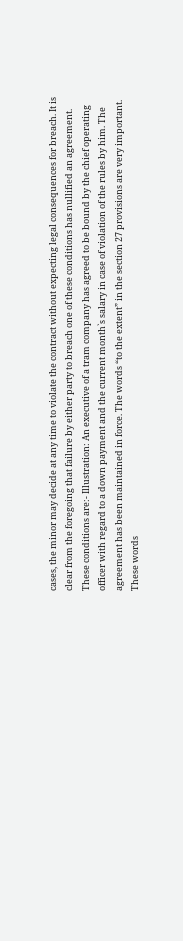cases, the minor may decide at any time to violate the contract without expecting legal consequences for breach. It is clear from the foregoing that failure by either party to breach one of these conditions has nullified an agreement. These conditions are:- Illustration: An executive of a tram company has agreed to be bound by the chief operating officer with regard to a down payment and the current month`s salary in case of violation of the rules by him. The agreement has been maintained in force. The words “to the extent” in the section 27 provisions are very important. These words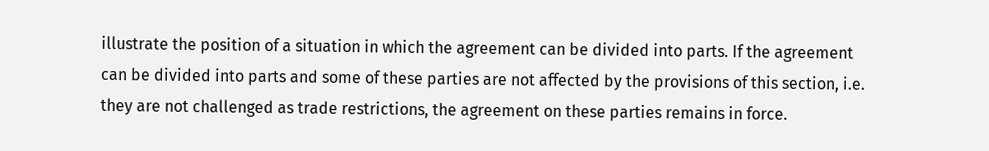illustrate the position of a situation in which the agreement can be divided into parts. If the agreement can be divided into parts and some of these parties are not affected by the provisions of this section, i.e. they are not challenged as trade restrictions, the agreement on these parties remains in force.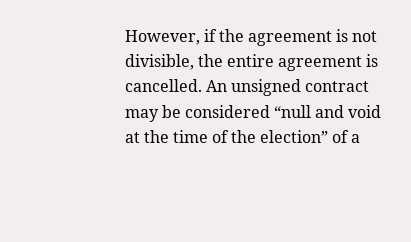However, if the agreement is not divisible, the entire agreement is cancelled. An unsigned contract may be considered “null and void at the time of the election” of a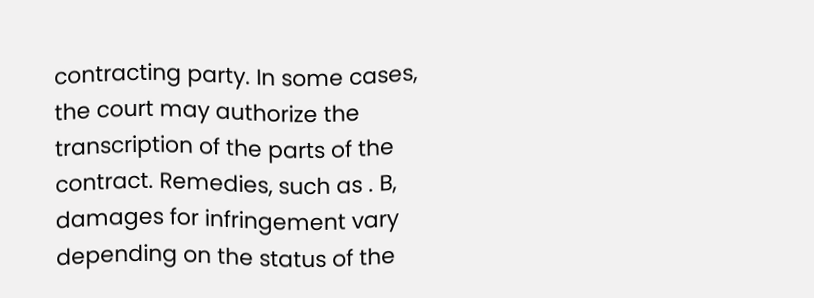contracting party. In some cases, the court may authorize the transcription of the parts of the contract. Remedies, such as . B, damages for infringement vary depending on the status of the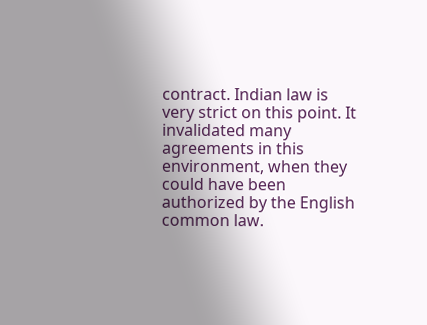contract. Indian law is very strict on this point. It invalidated many agreements in this environment, when they could have been authorized by the English common law.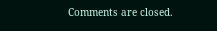Comments are closed.